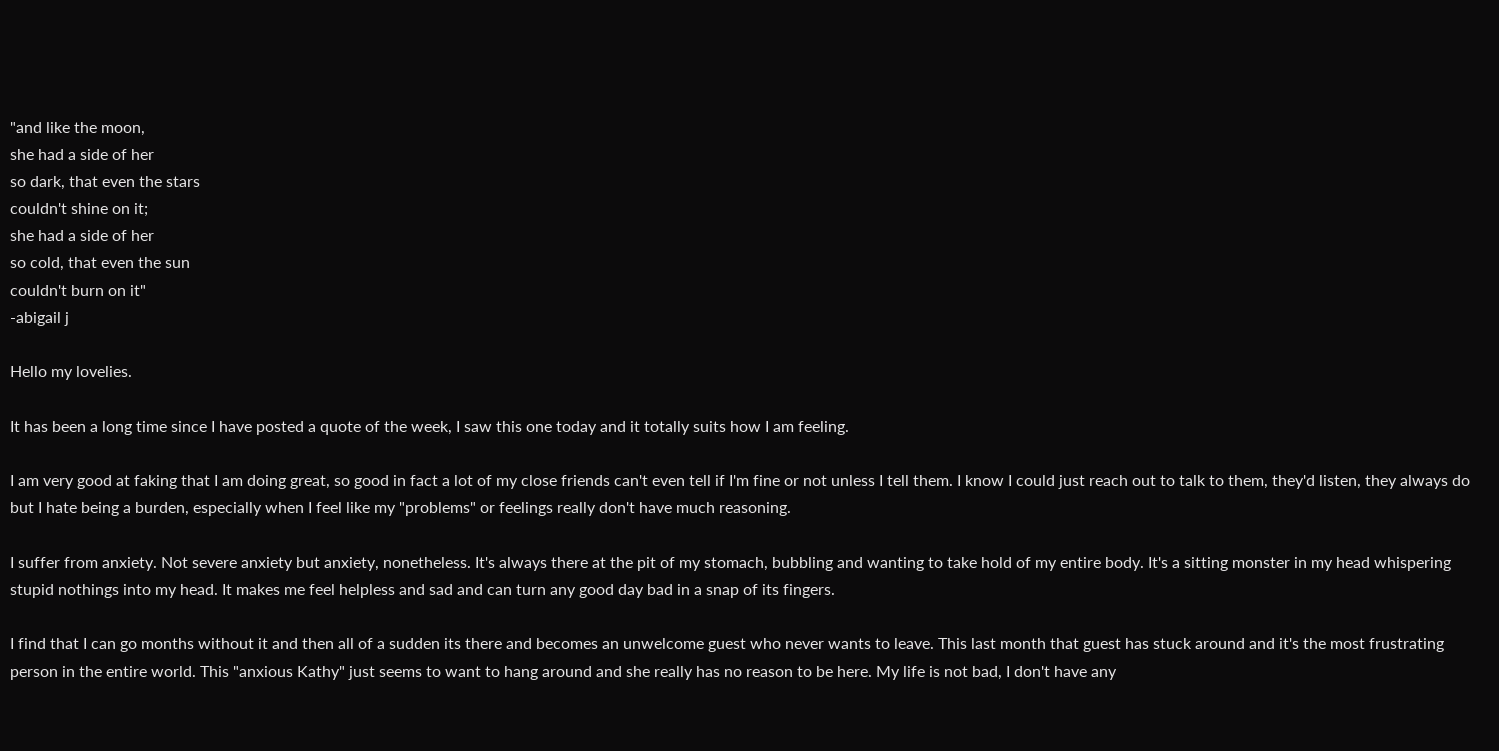"and like the moon,
she had a side of her
so dark, that even the stars
couldn't shine on it;
she had a side of her
so cold, that even the sun
couldn't burn on it"
-abigail j

Hello my lovelies.

It has been a long time since I have posted a quote of the week, I saw this one today and it totally suits how I am feeling.

I am very good at faking that I am doing great, so good in fact a lot of my close friends can't even tell if I'm fine or not unless I tell them. I know I could just reach out to talk to them, they'd listen, they always do but I hate being a burden, especially when I feel like my "problems" or feelings really don't have much reasoning.

I suffer from anxiety. Not severe anxiety but anxiety, nonetheless. It's always there at the pit of my stomach, bubbling and wanting to take hold of my entire body. It's a sitting monster in my head whispering stupid nothings into my head. It makes me feel helpless and sad and can turn any good day bad in a snap of its fingers.

I find that I can go months without it and then all of a sudden its there and becomes an unwelcome guest who never wants to leave. This last month that guest has stuck around and it's the most frustrating person in the entire world. This "anxious Kathy" just seems to want to hang around and she really has no reason to be here. My life is not bad, I don't have any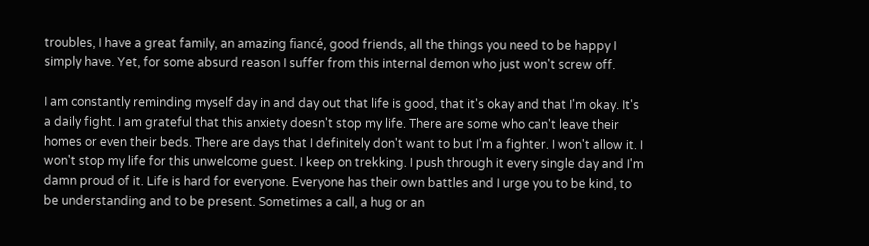troubles, I have a great family, an amazing fiancé, good friends, all the things you need to be happy I simply have. Yet, for some absurd reason I suffer from this internal demon who just won't screw off.

I am constantly reminding myself day in and day out that life is good, that it's okay and that I'm okay. It's a daily fight. I am grateful that this anxiety doesn't stop my life. There are some who can't leave their homes or even their beds. There are days that I definitely don't want to but I'm a fighter. I won't allow it. I won't stop my life for this unwelcome guest. I keep on trekking. I push through it every single day and I'm damn proud of it. Life is hard for everyone. Everyone has their own battles and I urge you to be kind, to be understanding and to be present. Sometimes a call, a hug or an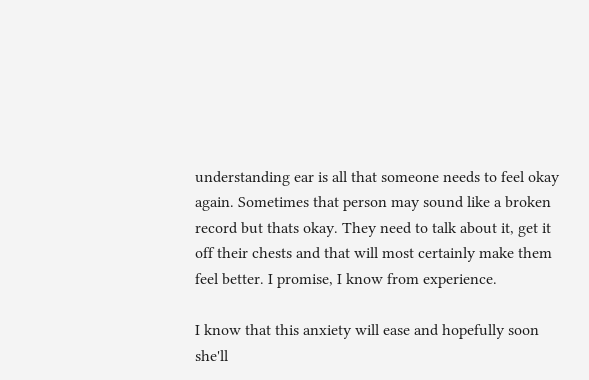understanding ear is all that someone needs to feel okay again. Sometimes that person may sound like a broken record but thats okay. They need to talk about it, get it off their chests and that will most certainly make them feel better. I promise, I know from experience.

I know that this anxiety will ease and hopefully soon she'll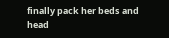finally pack her beds and head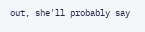out, she'll probably say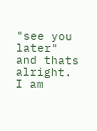"see you later" and thats alright. I am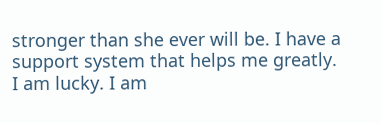stronger than she ever will be. I have a support system that helps me greatly. I am lucky. I am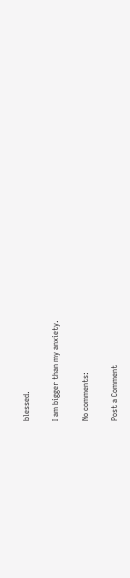blessed.

I am bigger than my anxiety.

No comments:

Post a Comment